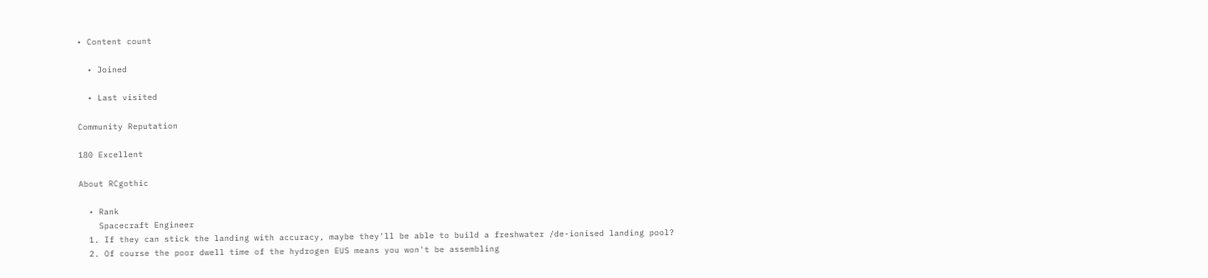• Content count

  • Joined

  • Last visited

Community Reputation

180 Excellent

About RCgothic

  • Rank
    Spacecraft Engineer
  1. If they can stick the landing with accuracy, maybe they'll be able to build a freshwater /de-ionised landing pool?
  2. Of course the poor dwell time of the hydrogen EUS means you won't be assembling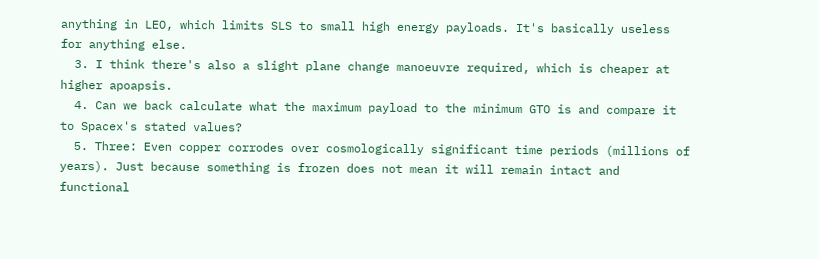anything in LEO, which limits SLS to small high energy payloads. It's basically useless for anything else.
  3. I think there's also a slight plane change manoeuvre required, which is cheaper at higher apoapsis.
  4. Can we back calculate what the maximum payload to the minimum GTO is and compare it to Spacex's stated values?
  5. Three: Even copper corrodes over cosmologically significant time periods (millions of years). Just because something is frozen does not mean it will remain intact and functional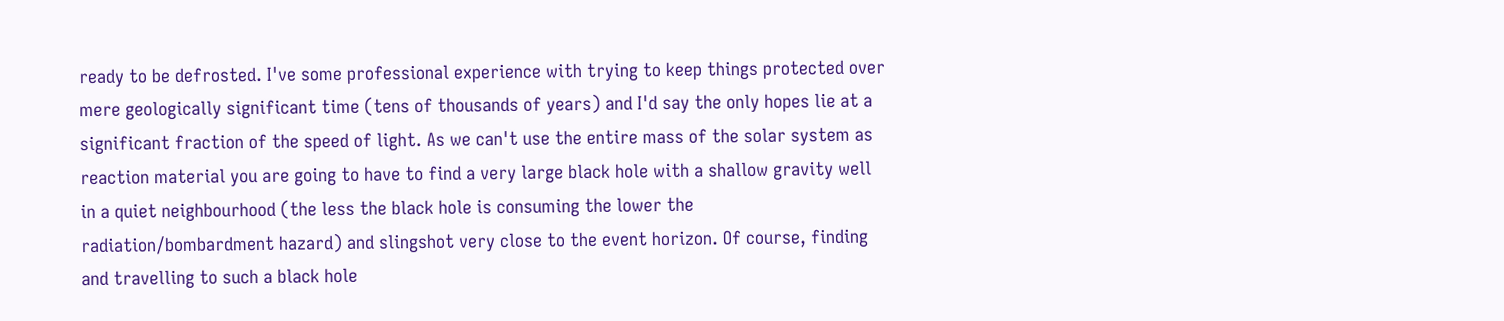ready to be defrosted. I've some professional experience with trying to keep things protected over mere geologically significant time (tens of thousands of years) and I'd say the only hopes lie at a significant fraction of the speed of light. As we can't use the entire mass of the solar system as reaction material you are going to have to find a very large black hole with a shallow gravity well in a quiet neighbourhood (the less the black hole is consuming the lower the radiation/bombardment hazard) and slingshot very close to the event horizon. Of course, finding and travelling to such a black hole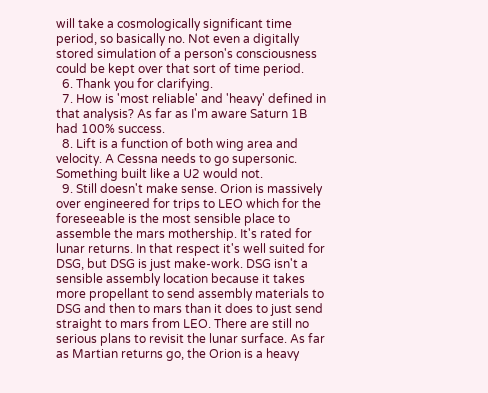will take a cosmologically significant time period, so basically no. Not even a digitally stored simulation of a person's consciousness could be kept over that sort of time period.
  6. Thank you for clarifying.
  7. How is 'most reliable' and 'heavy' defined in that analysis? As far as I'm aware Saturn 1B had 100% success.
  8. Lift is a function of both wing area and velocity. A Cessna needs to go supersonic. Something built like a U2 would not.
  9. Still doesn't make sense. Orion is massively over engineered for trips to LEO which for the foreseeable is the most sensible place to assemble the mars mothership. It's rated for lunar returns. In that respect it's well suited for DSG, but DSG is just make-work. DSG isn't a sensible assembly location because it takes more propellant to send assembly materials to DSG and then to mars than it does to just send straight to mars from LEO. There are still no serious plans to revisit the lunar surface. As far as Martian returns go, the Orion is a heavy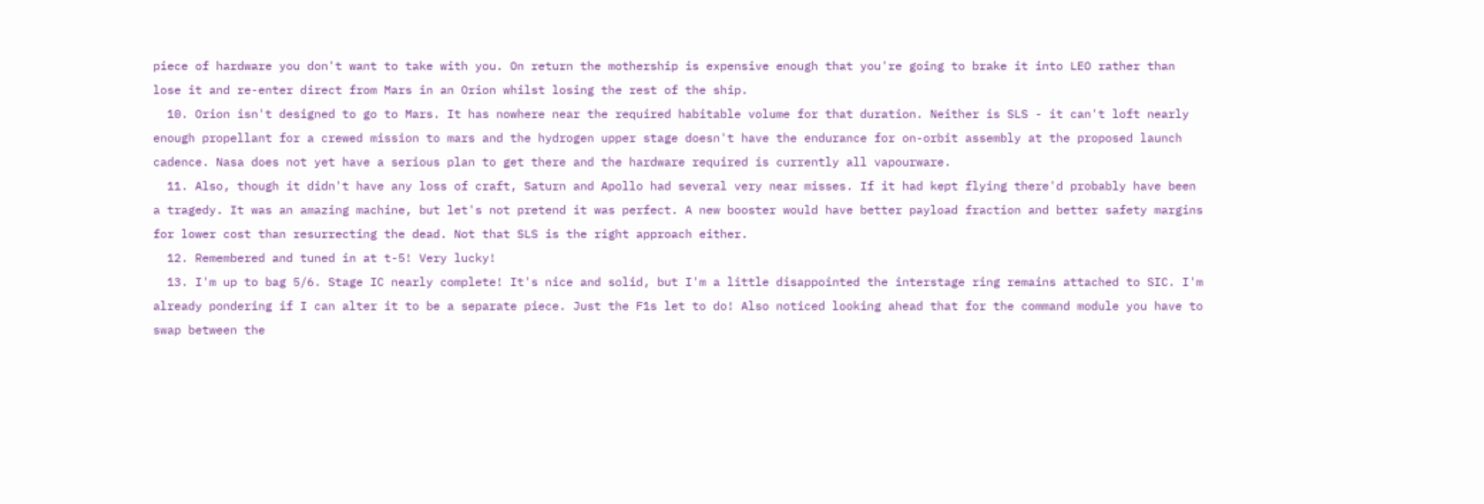piece of hardware you don't want to take with you. On return the mothership is expensive enough that you're going to brake it into LEO rather than lose it and re-enter direct from Mars in an Orion whilst losing the rest of the ship.
  10. Orion isn't designed to go to Mars. It has nowhere near the required habitable volume for that duration. Neither is SLS - it can't loft nearly enough propellant for a crewed mission to mars and the hydrogen upper stage doesn't have the endurance for on-orbit assembly at the proposed launch cadence. Nasa does not yet have a serious plan to get there and the hardware required is currently all vapourware.
  11. Also, though it didn't have any loss of craft, Saturn and Apollo had several very near misses. If it had kept flying there'd probably have been a tragedy. It was an amazing machine, but let's not pretend it was perfect. A new booster would have better payload fraction and better safety margins for lower cost than resurrecting the dead. Not that SLS is the right approach either.
  12. Remembered and tuned in at t-5! Very lucky!
  13. I'm up to bag 5/6. Stage IC nearly complete! It's nice and solid, but I'm a little disappointed the interstage ring remains attached to SIC. I'm already pondering if I can alter it to be a separate piece. Just the F1s let to do! Also noticed looking ahead that for the command module you have to swap between the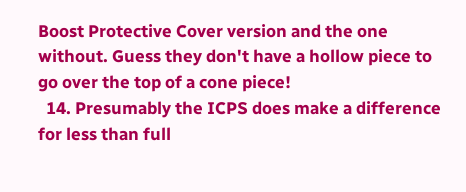Boost Protective Cover version and the one without. Guess they don't have a hollow piece to go over the top of a cone piece!
  14. Presumably the ICPS does make a difference for less than full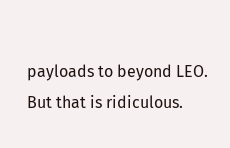payloads to beyond LEO. But that is ridiculous.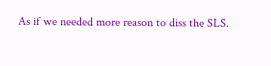As if we needed more reason to diss the SLS.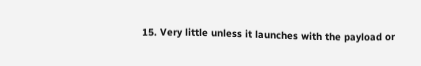15. Very little unless it launches with the payload or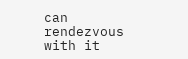can rendezvous with it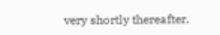very shortly thereafter.